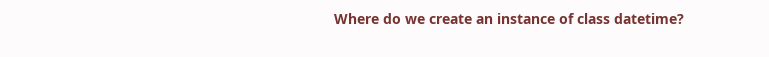Where do we create an instance of class datetime?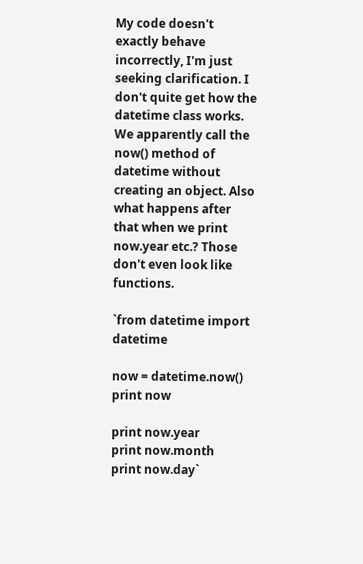My code doesn't exactly behave incorrectly, I'm just seeking clarification. I don't quite get how the datetime class works. We apparently call the now() method of datetime without creating an object. Also what happens after that when we print now.year etc.? Those don't even look like functions.

`from datetime import datetime

now = datetime.now()
print now

print now.year
print now.month
print now.day`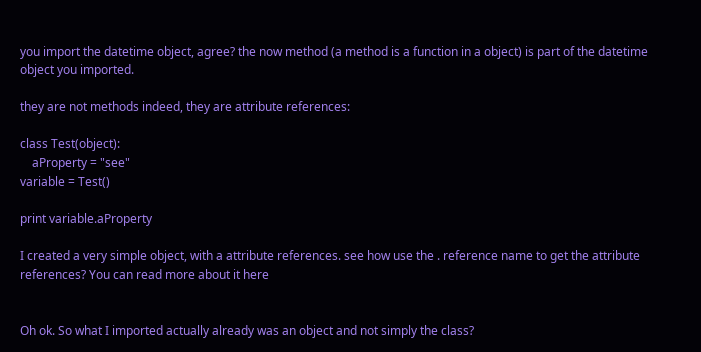you import the datetime object, agree? the now method (a method is a function in a object) is part of the datetime object you imported.

they are not methods indeed, they are attribute references:

class Test(object):
    aProperty = "see"
variable = Test()

print variable.aProperty

I created a very simple object, with a attribute references. see how use the . reference name to get the attribute references? You can read more about it here


Oh ok. So what I imported actually already was an object and not simply the class?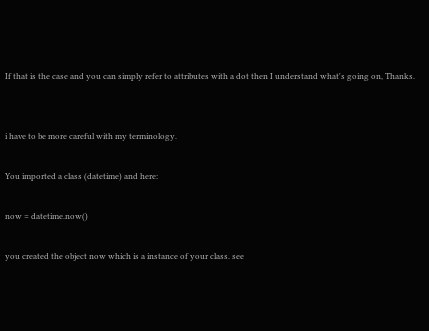If that is the case and you can simply refer to attributes with a dot then I understand what's going on, Thanks.


i have to be more careful with my terminology.

You imported a class (datetime) and here:

now = datetime.now()

you created the object now which is a instance of your class. see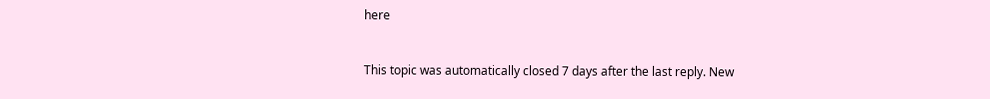here


This topic was automatically closed 7 days after the last reply. New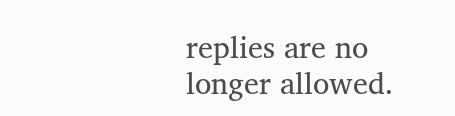replies are no longer allowed.